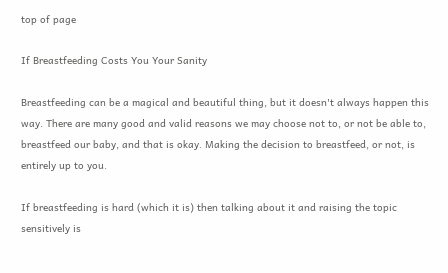top of page

If Breastfeeding Costs You Your Sanity

Breastfeeding can be a magical and beautiful thing, but it doesn't always happen this way. There are many good and valid reasons we may choose not to, or not be able to, breastfeed our baby, and that is okay. Making the decision to breastfeed, or not, is entirely up to you.

If breastfeeding is hard (which it is) then talking about it and raising the topic sensitively is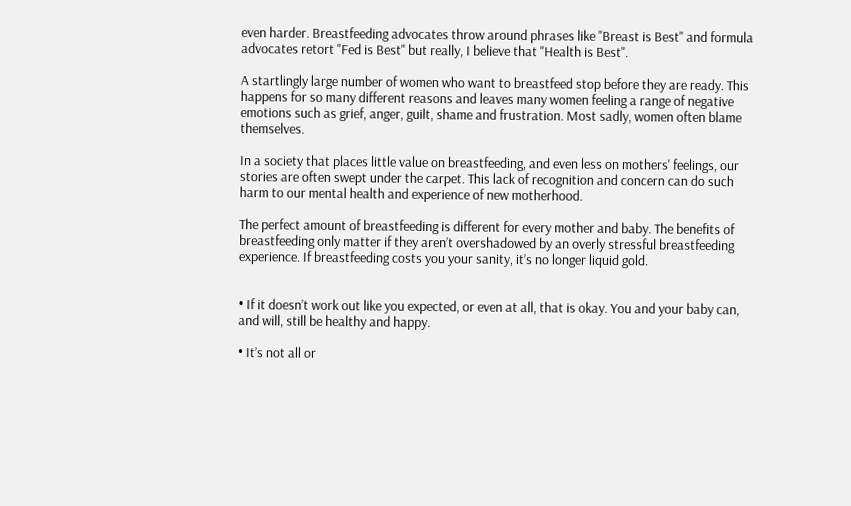even harder. Breastfeeding advocates throw around phrases like "Breast is Best" and formula advocates retort "Fed is Best" but really, I believe that "Health is Best".

A startlingly large number of women who want to breastfeed stop before they are ready. This happens for so many different reasons and leaves many women feeling a range of negative emotions such as grief, anger, guilt, shame and frustration. Most sadly, women often blame themselves.

In a society that places little value on breastfeeding, and even less on mothers' feelings, our stories are often swept under the carpet. This lack of recognition and concern can do such harm to our mental health and experience of new motherhood.

The perfect amount of breastfeeding is different for every mother and baby. The benefits of breastfeeding only matter if they aren’t overshadowed by an overly stressful breastfeeding experience. If breastfeeding costs you your sanity, it’s no longer liquid gold.


• If it doesn’t work out like you expected, or even at all, that is okay. You and your baby can, and will, still be healthy and happy.

• It’s not all or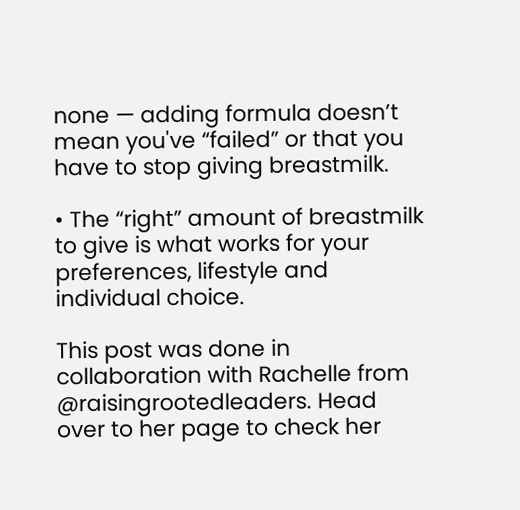none — adding formula doesn’t mean you've “failed” or that you have to stop giving breastmilk.

• The “right” amount of breastmilk to give is what works for your preferences, lifestyle and individual choice.

This post was done in collaboration with Rachelle from @raisingrootedleaders. Head over to her page to check her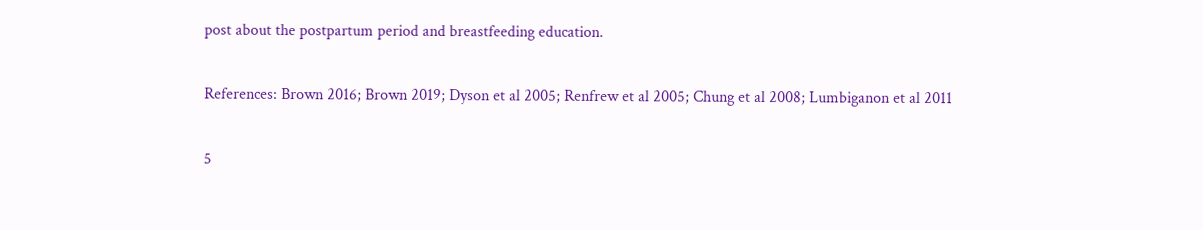post about the postpartum period and breastfeeding education.

References: Brown 2016; Brown 2019; Dyson et al 2005; Renfrew et al 2005; Chung et al 2008; Lumbiganon et al 2011

5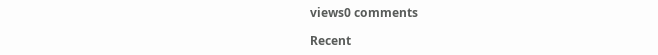views0 comments

Recent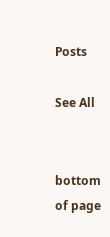Posts

See All


bottom of page